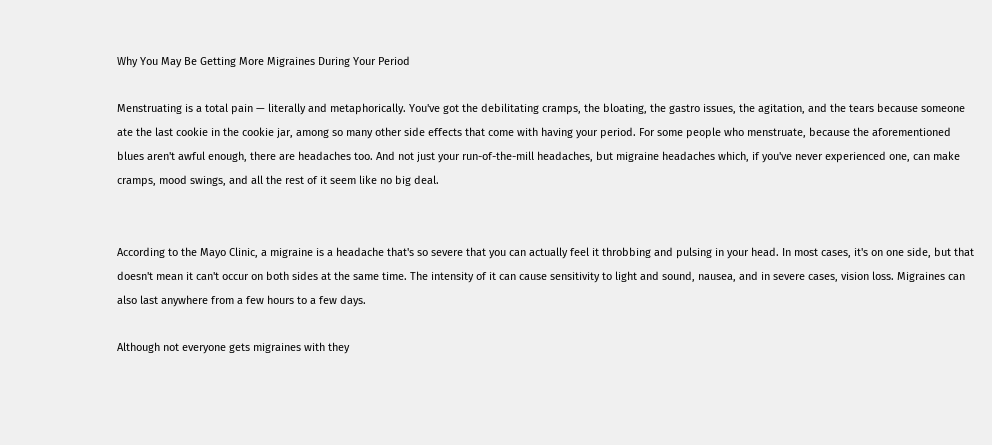Why You May Be Getting More Migraines During Your Period

Menstruating is a total pain — literally and metaphorically. You've got the debilitating cramps, the bloating, the gastro issues, the agitation, and the tears because someone ate the last cookie in the cookie jar, among so many other side effects that come with having your period. For some people who menstruate, because the aforementioned blues aren't awful enough, there are headaches too. And not just your run-of-the-mill headaches, but migraine headaches which, if you've never experienced one, can make cramps, mood swings, and all the rest of it seem like no big deal.


According to the Mayo Clinic, a migraine is a headache that's so severe that you can actually feel it throbbing and pulsing in your head. In most cases, it's on one side, but that doesn't mean it can't occur on both sides at the same time. The intensity of it can cause sensitivity to light and sound, nausea, and in severe cases, vision loss. Migraines can also last anywhere from a few hours to a few days.

Although not everyone gets migraines with they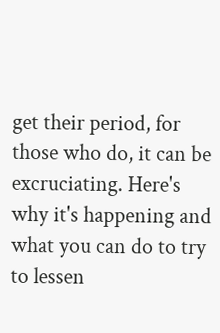get their period, for those who do, it can be excruciating. Here's why it's happening and what you can do to try to lessen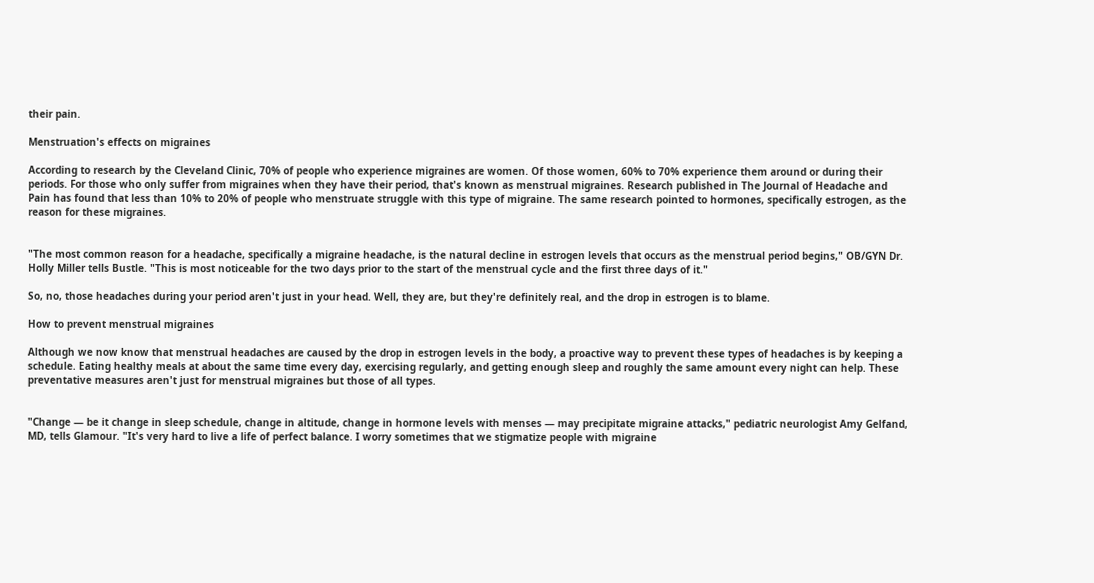their pain.

Menstruation's effects on migraines

According to research by the Cleveland Clinic, 70% of people who experience migraines are women. Of those women, 60% to 70% experience them around or during their periods. For those who only suffer from migraines when they have their period, that's known as menstrual migraines. Research published in The Journal of Headache and Pain has found that less than 10% to 20% of people who menstruate struggle with this type of migraine. The same research pointed to hormones, specifically estrogen, as the reason for these migraines.


"The most common reason for a headache, specifically a migraine headache, is the natural decline in estrogen levels that occurs as the menstrual period begins," OB/GYN Dr. Holly Miller tells Bustle. "This is most noticeable for the two days prior to the start of the menstrual cycle and the first three days of it."

So, no, those headaches during your period aren't just in your head. Well, they are, but they're definitely real, and the drop in estrogen is to blame.

How to prevent menstrual migraines

Although we now know that menstrual headaches are caused by the drop in estrogen levels in the body, a proactive way to prevent these types of headaches is by keeping a schedule. Eating healthy meals at about the same time every day, exercising regularly, and getting enough sleep and roughly the same amount every night can help. These preventative measures aren't just for menstrual migraines but those of all types.


"Change — be it change in sleep schedule, change in altitude, change in hormone levels with menses — may precipitate migraine attacks," pediatric neurologist Amy Gelfand, MD, tells Glamour. "It's very hard to live a life of perfect balance. I worry sometimes that we stigmatize people with migraine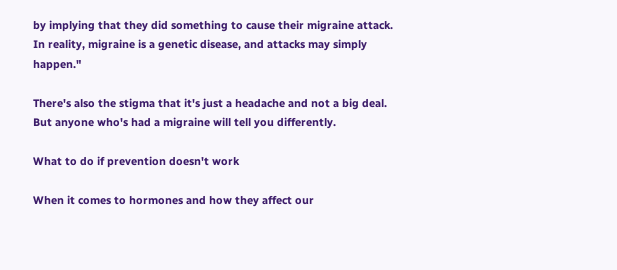by implying that they did something to cause their migraine attack. In reality, migraine is a genetic disease, and attacks may simply happen."

There's also the stigma that it's just a headache and not a big deal. But anyone who's had a migraine will tell you differently.

What to do if prevention doesn't work

When it comes to hormones and how they affect our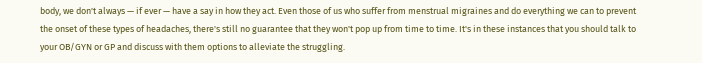body, we don't always — if ever — have a say in how they act. Even those of us who suffer from menstrual migraines and do everything we can to prevent the onset of these types of headaches, there's still no guarantee that they won't pop up from time to time. It's in these instances that you should talk to your OB/GYN or GP and discuss with them options to alleviate the struggling.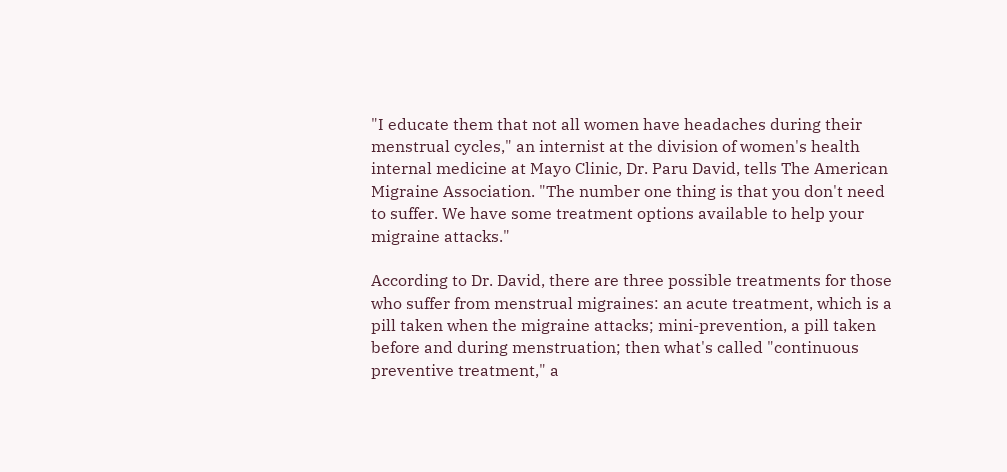"I educate them that not all women have headaches during their menstrual cycles," an internist at the division of women's health internal medicine at Mayo Clinic, Dr. Paru David, tells The American Migraine Association. "The number one thing is that you don't need to suffer. We have some treatment options available to help your migraine attacks."

According to Dr. David, there are three possible treatments for those who suffer from menstrual migraines: an acute treatment, which is a pill taken when the migraine attacks; mini-prevention, a pill taken before and during menstruation; then what's called "continuous preventive treatment," a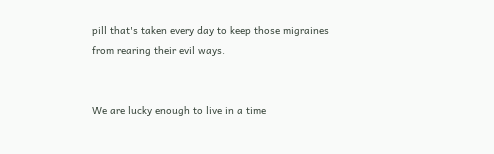pill that's taken every day to keep those migraines from rearing their evil ways.


We are lucky enough to live in a time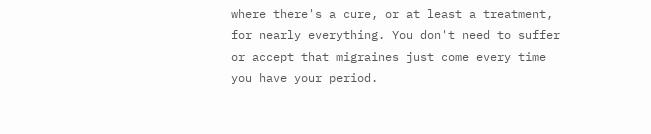where there's a cure, or at least a treatment, for nearly everything. You don't need to suffer or accept that migraines just come every time you have your period.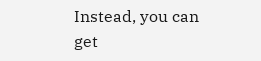Instead, you can get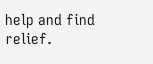help and find relief.